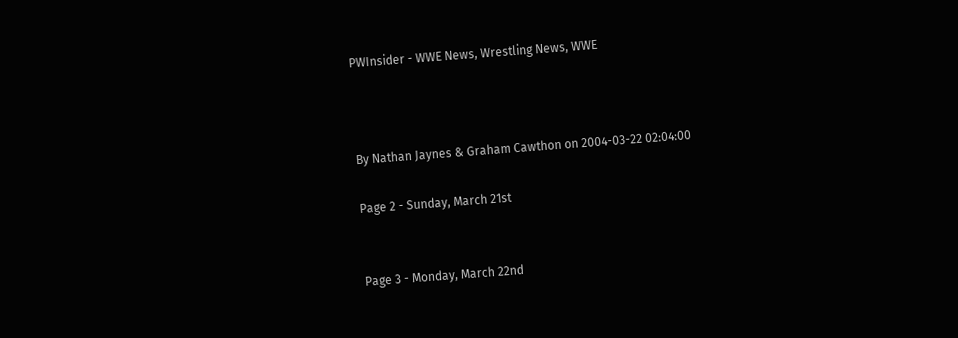PWInsider - WWE News, Wrestling News, WWE



By Nathan Jaynes & Graham Cawthon on 2004-03-22 02:04:00

Page 2 - Sunday, March 21st


Page 3 - Monday, March 22nd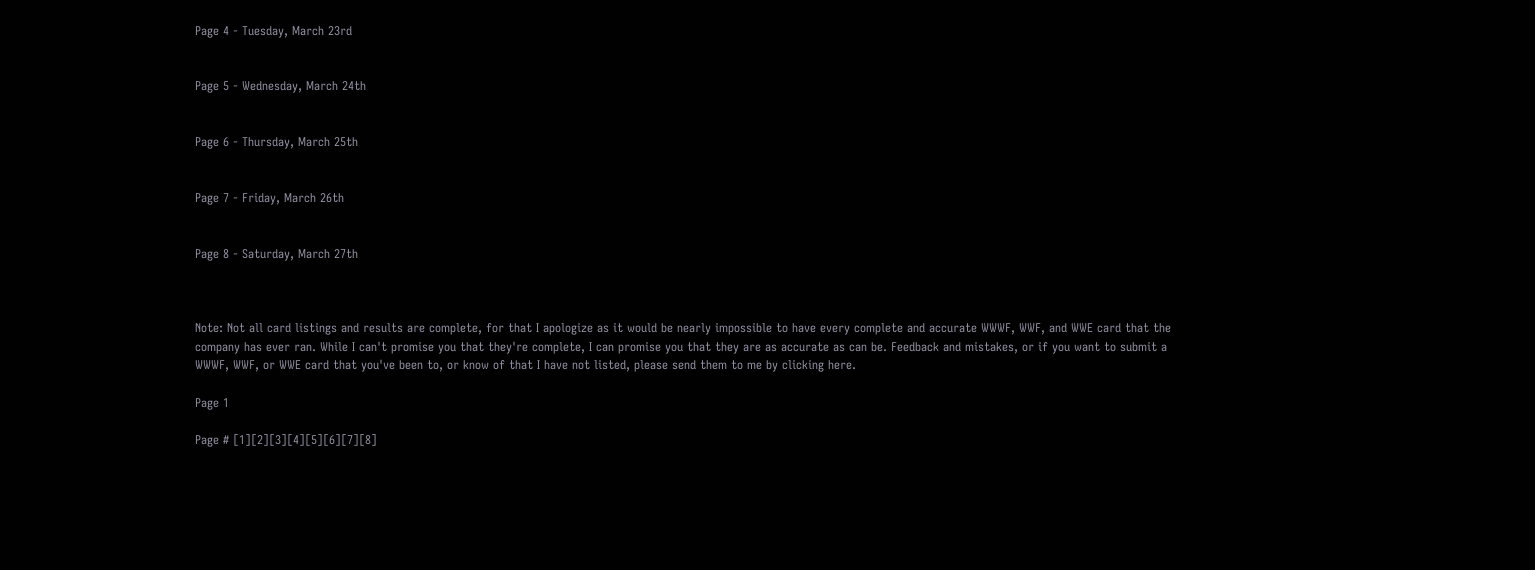Page 4 - Tuesday, March 23rd


Page 5 - Wednesday, March 24th


Page 6 - Thursday, March 25th


Page 7 - Friday, March 26th


Page 8 - Saturday, March 27th



Note: Not all card listings and results are complete, for that I apologize as it would be nearly impossible to have every complete and accurate WWWF, WWF, and WWE card that the company has ever ran. While I can't promise you that they're complete, I can promise you that they are as accurate as can be. Feedback and mistakes, or if you want to submit a WWWF, WWF, or WWE card that you've been to, or know of that I have not listed, please send them to me by clicking here.

Page 1

Page # [1][2][3][4][5][6][7][8]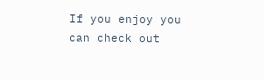If you enjoy you can check out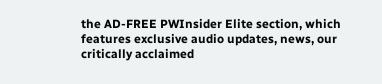the AD-FREE PWInsider Elite section, which features exclusive audio updates, news, our critically acclaimed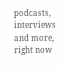podcasts, interviews and more, right now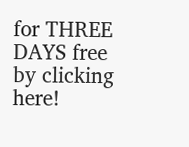for THREE DAYS free by clicking here!